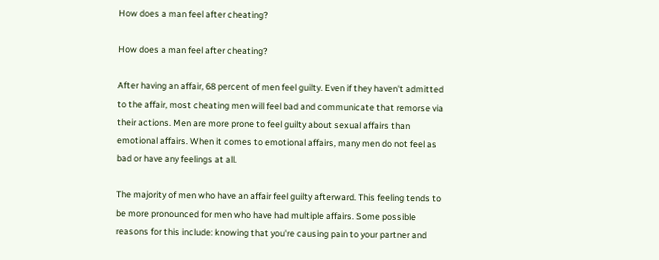How does a man feel after cheating?

How does a man feel after cheating?

After having an affair, 68 percent of men feel guilty. Even if they haven't admitted to the affair, most cheating men will feel bad and communicate that remorse via their actions. Men are more prone to feel guilty about sexual affairs than emotional affairs. When it comes to emotional affairs, many men do not feel as bad or have any feelings at all.

The majority of men who have an affair feel guilty afterward. This feeling tends to be more pronounced for men who have had multiple affairs. Some possible reasons for this include: knowing that you're causing pain to your partner and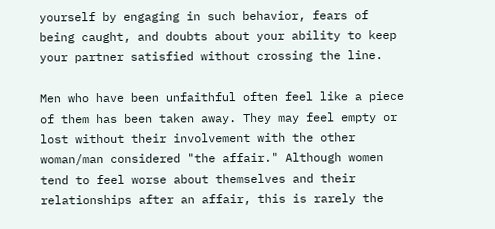yourself by engaging in such behavior, fears of being caught, and doubts about your ability to keep your partner satisfied without crossing the line.

Men who have been unfaithful often feel like a piece of them has been taken away. They may feel empty or lost without their involvement with the other woman/man considered "the affair." Although women tend to feel worse about themselves and their relationships after an affair, this is rarely the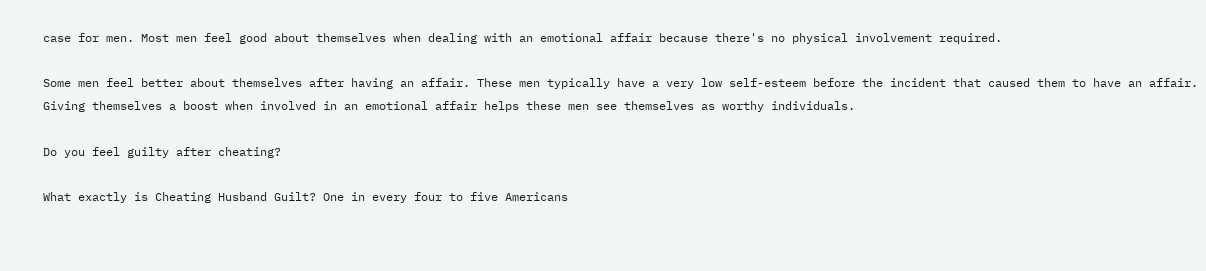case for men. Most men feel good about themselves when dealing with an emotional affair because there's no physical involvement required.

Some men feel better about themselves after having an affair. These men typically have a very low self-esteem before the incident that caused them to have an affair. Giving themselves a boost when involved in an emotional affair helps these men see themselves as worthy individuals.

Do you feel guilty after cheating?

What exactly is Cheating Husband Guilt? One in every four to five Americans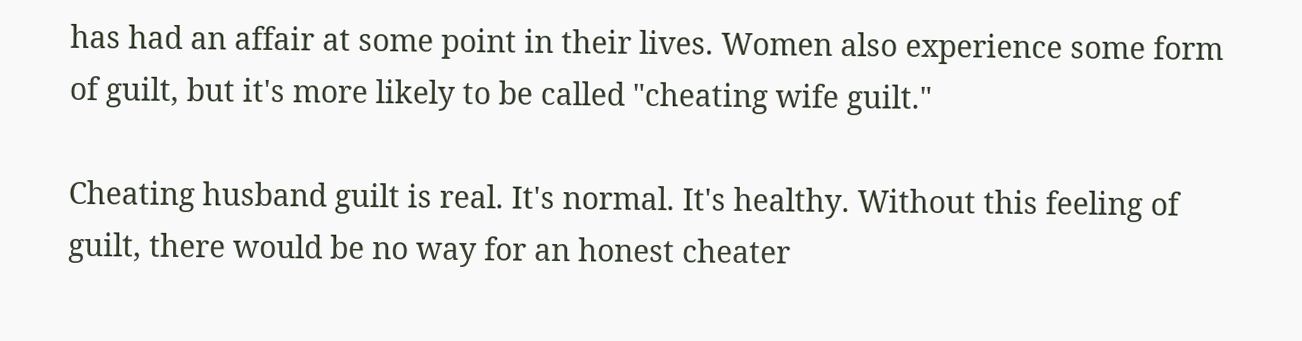has had an affair at some point in their lives. Women also experience some form of guilt, but it's more likely to be called "cheating wife guilt."

Cheating husband guilt is real. It's normal. It's healthy. Without this feeling of guilt, there would be no way for an honest cheater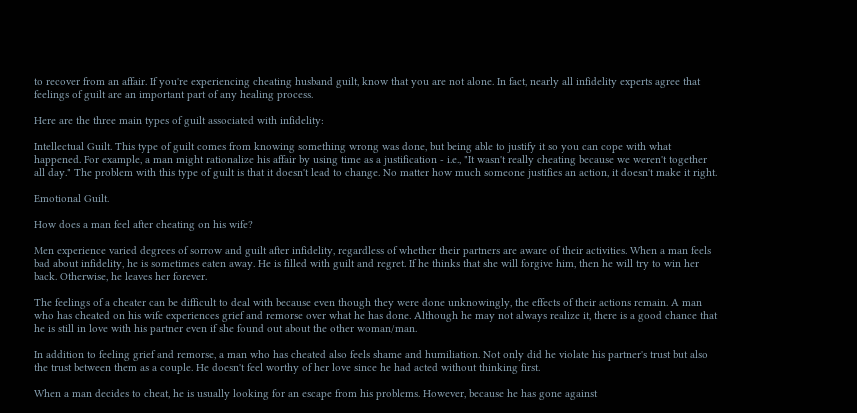to recover from an affair. If you're experiencing cheating husband guilt, know that you are not alone. In fact, nearly all infidelity experts agree that feelings of guilt are an important part of any healing process.

Here are the three main types of guilt associated with infidelity:

Intellectual Guilt. This type of guilt comes from knowing something wrong was done, but being able to justify it so you can cope with what happened. For example, a man might rationalize his affair by using time as a justification - i.e., "It wasn't really cheating because we weren't together all day." The problem with this type of guilt is that it doesn't lead to change. No matter how much someone justifies an action, it doesn't make it right.

Emotional Guilt.

How does a man feel after cheating on his wife?

Men experience varied degrees of sorrow and guilt after infidelity, regardless of whether their partners are aware of their activities. When a man feels bad about infidelity, he is sometimes eaten away. He is filled with guilt and regret. If he thinks that she will forgive him, then he will try to win her back. Otherwise, he leaves her forever.

The feelings of a cheater can be difficult to deal with because even though they were done unknowingly, the effects of their actions remain. A man who has cheated on his wife experiences grief and remorse over what he has done. Although he may not always realize it, there is a good chance that he is still in love with his partner even if she found out about the other woman/man.

In addition to feeling grief and remorse, a man who has cheated also feels shame and humiliation. Not only did he violate his partner's trust but also the trust between them as a couple. He doesn't feel worthy of her love since he had acted without thinking first.

When a man decides to cheat, he is usually looking for an escape from his problems. However, because he has gone against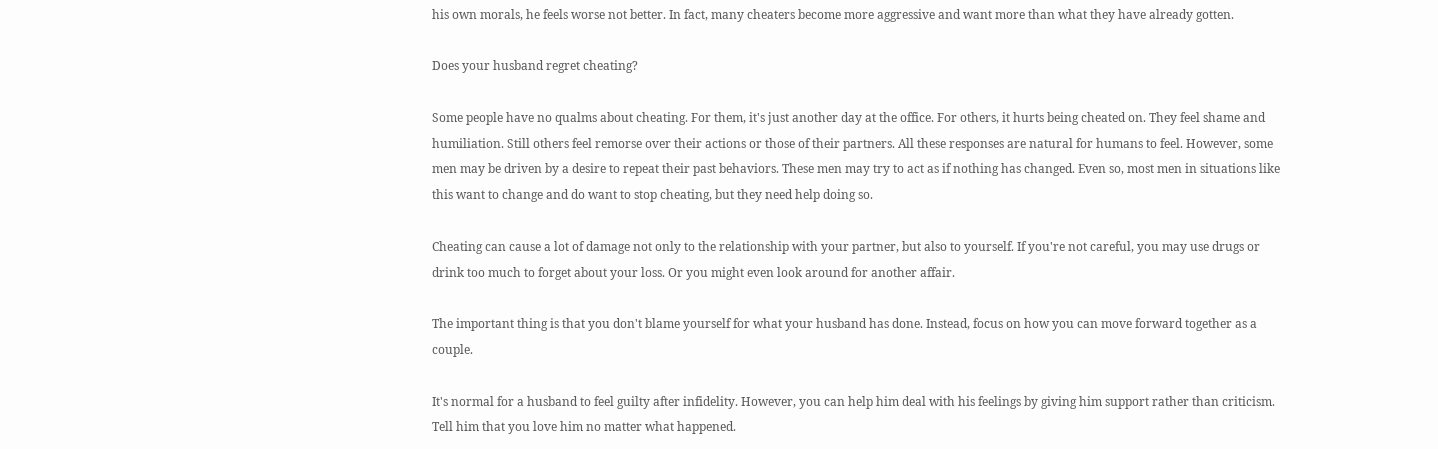his own morals, he feels worse not better. In fact, many cheaters become more aggressive and want more than what they have already gotten.

Does your husband regret cheating?

Some people have no qualms about cheating. For them, it's just another day at the office. For others, it hurts being cheated on. They feel shame and humiliation. Still others feel remorse over their actions or those of their partners. All these responses are natural for humans to feel. However, some men may be driven by a desire to repeat their past behaviors. These men may try to act as if nothing has changed. Even so, most men in situations like this want to change and do want to stop cheating, but they need help doing so.

Cheating can cause a lot of damage not only to the relationship with your partner, but also to yourself. If you're not careful, you may use drugs or drink too much to forget about your loss. Or you might even look around for another affair.

The important thing is that you don't blame yourself for what your husband has done. Instead, focus on how you can move forward together as a couple.

It's normal for a husband to feel guilty after infidelity. However, you can help him deal with his feelings by giving him support rather than criticism. Tell him that you love him no matter what happened.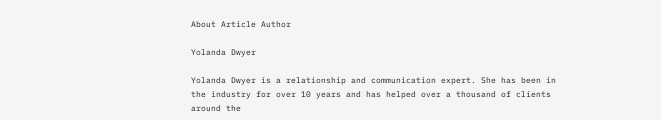About Article Author

Yolanda Dwyer

Yolanda Dwyer is a relationship and communication expert. She has been in the industry for over 10 years and has helped over a thousand of clients around the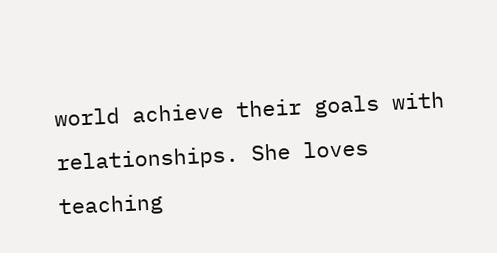world achieve their goals with relationships. She loves teaching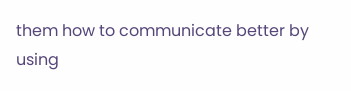them how to communicate better by using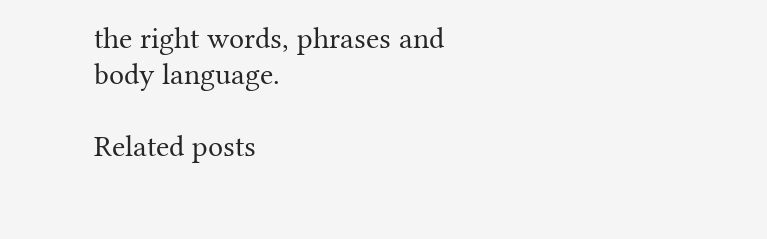the right words, phrases and body language.

Related posts